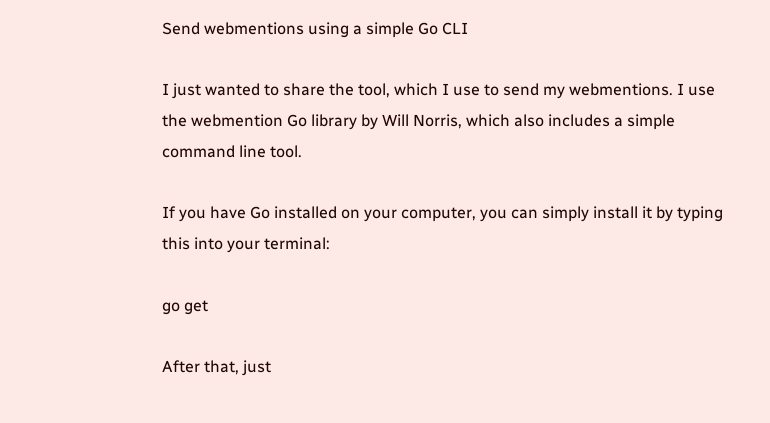Send webmentions using a simple Go CLI

I just wanted to share the tool, which I use to send my webmentions. I use the webmention Go library by Will Norris, which also includes a simple command line tool.

If you have Go installed on your computer, you can simply install it by typing this into your terminal:

go get

After that, just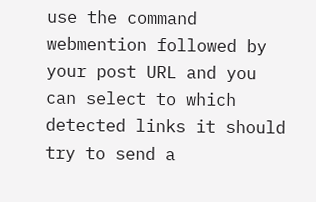use the command webmention followed by your post URL and you can select to which detected links it should try to send a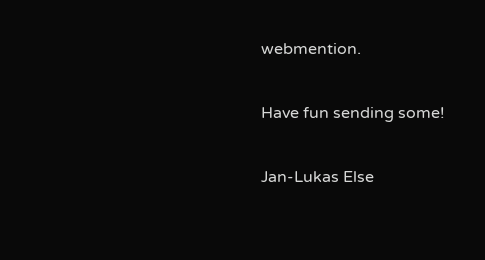webmention.

Have fun sending some!

Jan-Lukas Else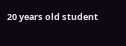20 years old student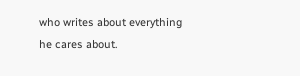who writes about everything he cares about.